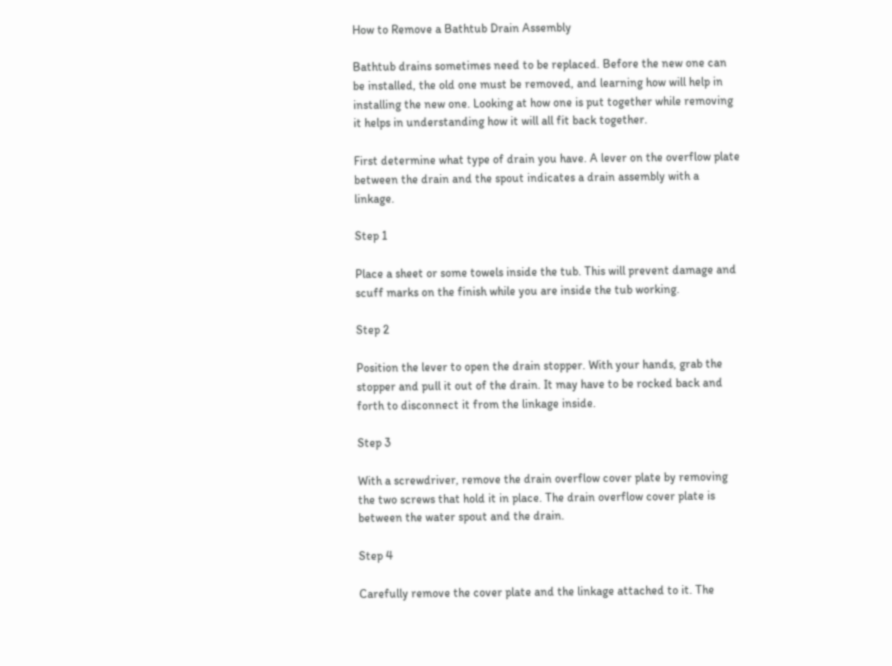How to Remove a Bathtub Drain Assembly

Bathtub drains sometimes need to be replaced. Before the new one can be installed, the old one must be removed, and learning how will help in installing the new one. Looking at how one is put together while removing it helps in understanding how it will all fit back together.

First determine what type of drain you have. A lever on the overflow plate between the drain and the spout indicates a drain assembly with a linkage.

Step 1

Place a sheet or some towels inside the tub. This will prevent damage and scuff marks on the finish while you are inside the tub working.

Step 2

Position the lever to open the drain stopper. With your hands, grab the stopper and pull it out of the drain. It may have to be rocked back and forth to disconnect it from the linkage inside.

Step 3

With a screwdriver, remove the drain overflow cover plate by removing the two screws that hold it in place. The drain overflow cover plate is between the water spout and the drain.

Step 4

Carefully remove the cover plate and the linkage attached to it. The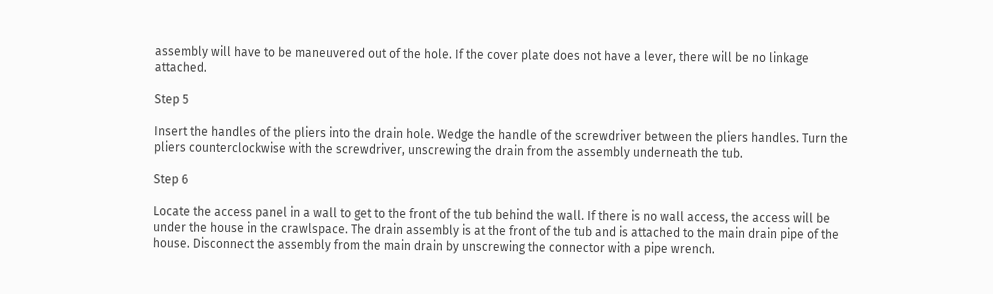assembly will have to be maneuvered out of the hole. If the cover plate does not have a lever, there will be no linkage attached.

Step 5

Insert the handles of the pliers into the drain hole. Wedge the handle of the screwdriver between the pliers handles. Turn the pliers counterclockwise with the screwdriver, unscrewing the drain from the assembly underneath the tub.

Step 6

Locate the access panel in a wall to get to the front of the tub behind the wall. If there is no wall access, the access will be under the house in the crawlspace. The drain assembly is at the front of the tub and is attached to the main drain pipe of the house. Disconnect the assembly from the main drain by unscrewing the connector with a pipe wrench.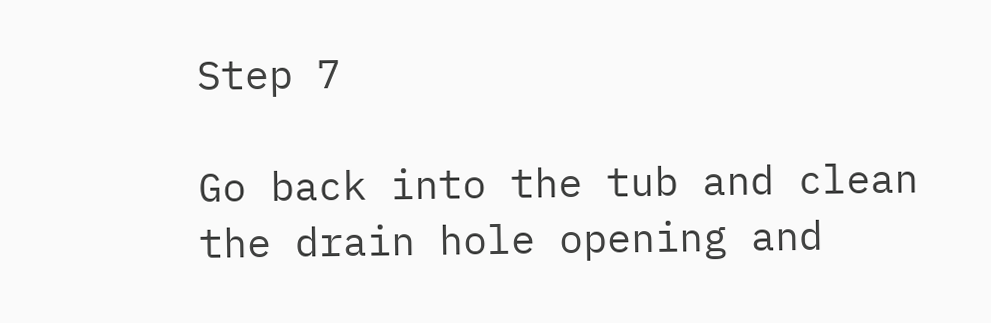Step 7

Go back into the tub and clean the drain hole opening and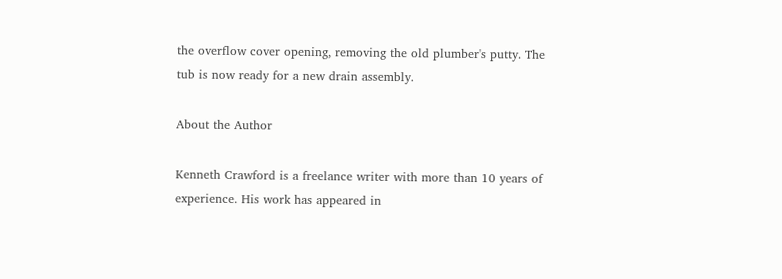the overflow cover opening, removing the old plumber's putty. The tub is now ready for a new drain assembly.

About the Author

Kenneth Crawford is a freelance writer with more than 10 years of experience. His work has appeared in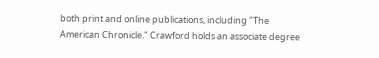both print and online publications, including "The American Chronicle." Crawford holds an associate degree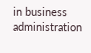in business administration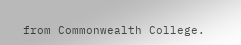from Commonwealth College.